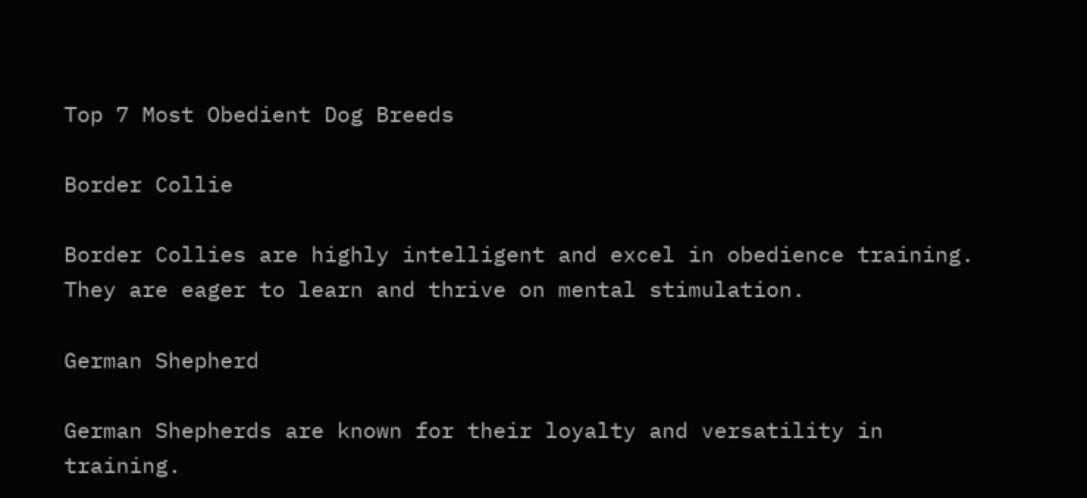Top 7 Most Obedient Dog Breeds

Border Collie

Border Collies are highly intelligent and excel in obedience training. They are eager to learn and thrive on mental stimulation.

German Shepherd

German Shepherds are known for their loyalty and versatility in training.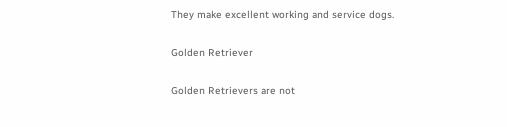They make excellent working and service dogs.

Golden Retriever

Golden Retrievers are not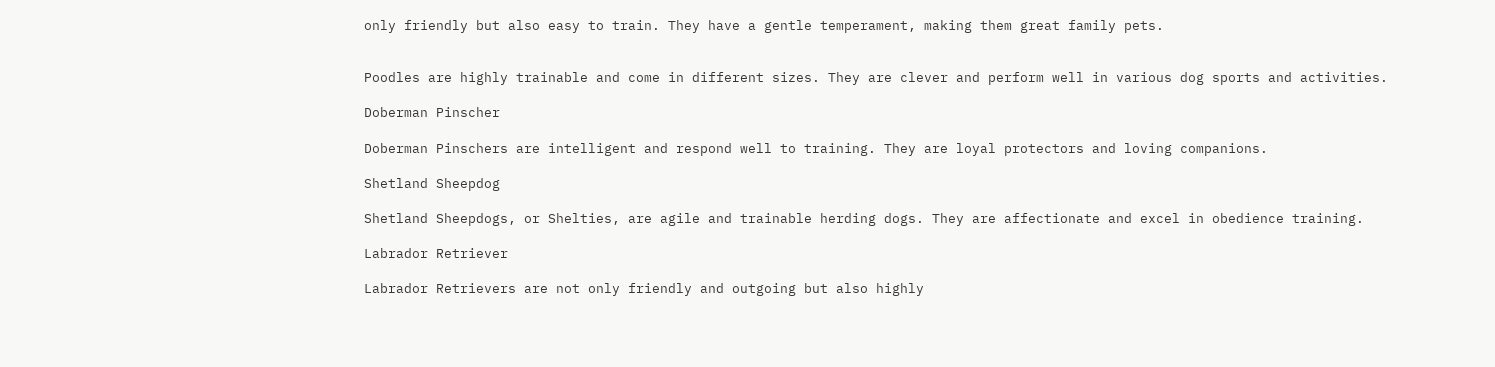only friendly but also easy to train. They have a gentle temperament, making them great family pets.


Poodles are highly trainable and come in different sizes. They are clever and perform well in various dog sports and activities.

Doberman Pinscher

Doberman Pinschers are intelligent and respond well to training. They are loyal protectors and loving companions.

Shetland Sheepdog

Shetland Sheepdogs, or Shelties, are agile and trainable herding dogs. They are affectionate and excel in obedience training.

Labrador Retriever

Labrador Retrievers are not only friendly and outgoing but also highly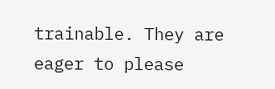trainable. They are eager to please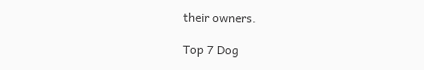their owners.

Top 7 Dog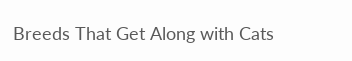Breeds That Get Along with Cats